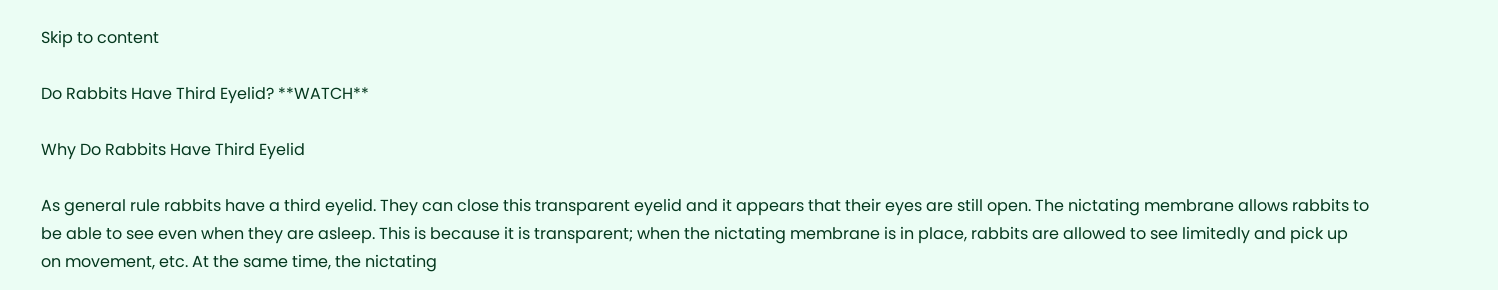Skip to content

Do Rabbits Have Third Eyelid? **WATCH**

Why Do Rabbits Have Third Eyelid

As general rule rabbits have a third eyelid. They can close this transparent eyelid and it appears that their eyes are still open. The nictating membrane allows rabbits to be able to see even when they are asleep. This is because it is transparent; when the nictating membrane is in place, rabbits are allowed to see limitedly and pick up on movement, etc. At the same time, the nictating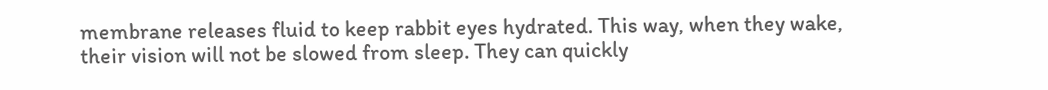membrane releases fluid to keep rabbit eyes hydrated. This way, when they wake, their vision will not be slowed from sleep. They can quickly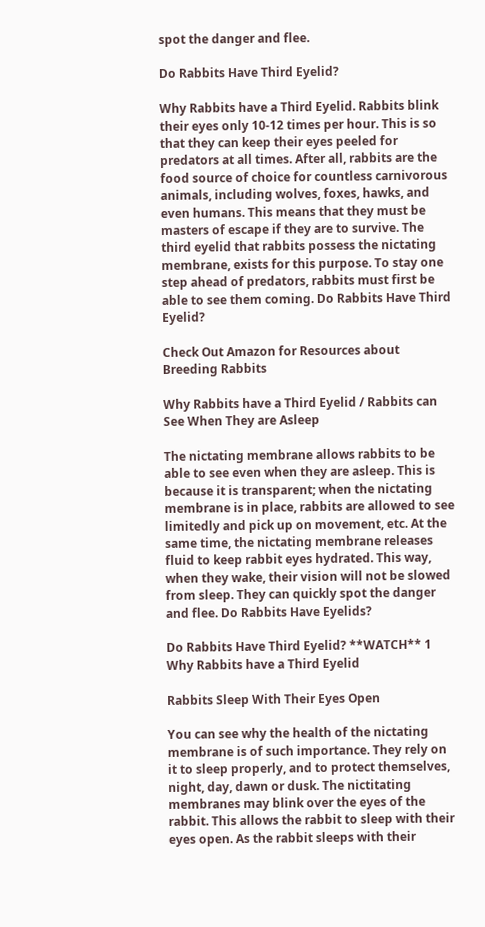spot the danger and flee.

Do Rabbits Have Third Eyelid?

Why Rabbits have a Third Eyelid. Rabbits blink their eyes only 10-12 times per hour. This is so that they can keep their eyes peeled for predators at all times. After all, rabbits are the food source of choice for countless carnivorous animals, including wolves, foxes, hawks, and even humans. This means that they must be masters of escape if they are to survive. The third eyelid that rabbits possess the nictating membrane, exists for this purpose. To stay one step ahead of predators, rabbits must first be able to see them coming. Do Rabbits Have Third Eyelid?

Check Out Amazon for Resources about Breeding Rabbits

Why Rabbits have a Third Eyelid / Rabbits can See When They are Asleep

The nictating membrane allows rabbits to be able to see even when they are asleep. This is because it is transparent; when the nictating membrane is in place, rabbits are allowed to see limitedly and pick up on movement, etc. At the same time, the nictating membrane releases fluid to keep rabbit eyes hydrated. This way, when they wake, their vision will not be slowed from sleep. They can quickly spot the danger and flee. Do Rabbits Have Eyelids?

Do Rabbits Have Third Eyelid? **WATCH** 1
Why Rabbits have a Third Eyelid

Rabbits Sleep With Their Eyes Open

You can see why the health of the nictating membrane is of such importance. They rely on it to sleep properly, and to protect themselves, night, day, dawn or dusk. The nictitating membranes may blink over the eyes of the rabbit. This allows the rabbit to sleep with their eyes open. As the rabbit sleeps with their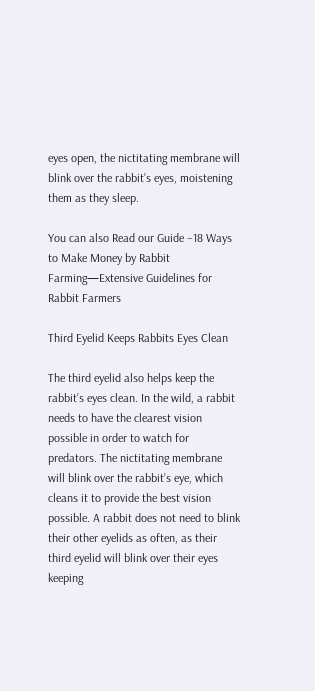eyes open, the nictitating membrane will blink over the rabbit’s eyes, moistening them as they sleep.

You can also Read our Guide –18 Ways to Make Money by Rabbit Farming—Extensive Guidelines for Rabbit Farmers

Third Eyelid Keeps Rabbits Eyes Clean

The third eyelid also helps keep the rabbit’s eyes clean. In the wild, a rabbit needs to have the clearest vision possible in order to watch for predators. The nictitating membrane will blink over the rabbit’s eye, which cleans it to provide the best vision possible. A rabbit does not need to blink their other eyelids as often, as their third eyelid will blink over their eyes keeping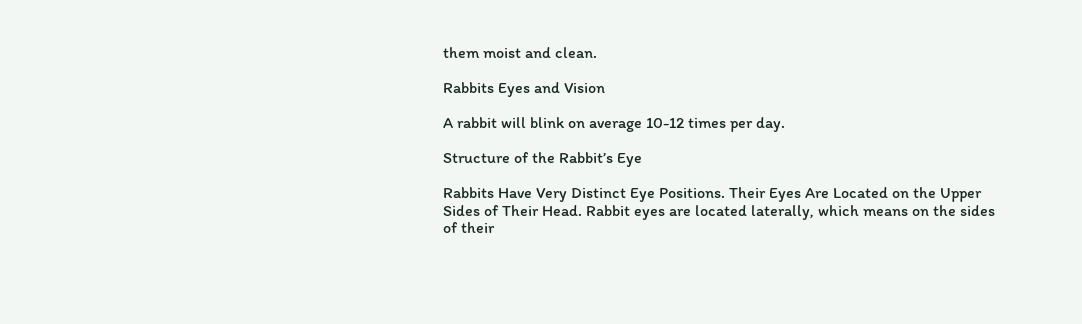them moist and clean.

Rabbits Eyes and Vision

A rabbit will blink on average 10-12 times per day.

Structure of the Rabbit’s Eye

Rabbits Have Very Distinct Eye Positions. Their Eyes Are Located on the Upper Sides of Their Head. Rabbit eyes are located laterally, which means on the sides of their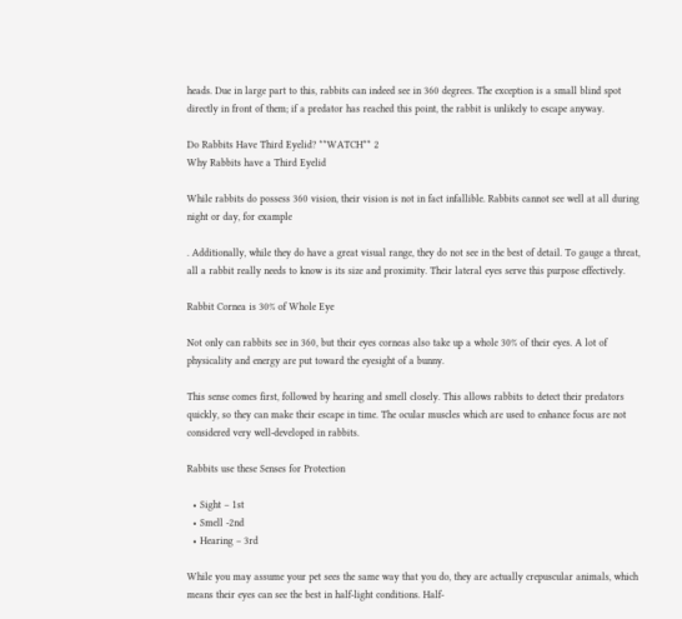heads. Due in large part to this, rabbits can indeed see in 360 degrees. The exception is a small blind spot directly in front of them; if a predator has reached this point, the rabbit is unlikely to escape anyway.

Do Rabbits Have Third Eyelid? **WATCH** 2
Why Rabbits have a Third Eyelid

While rabbits do possess 360 vision, their vision is not in fact infallible. Rabbits cannot see well at all during night or day, for example

. Additionally, while they do have a great visual range, they do not see in the best of detail. To gauge a threat, all a rabbit really needs to know is its size and proximity. Their lateral eyes serve this purpose effectively.

Rabbit Cornea is 30% of Whole Eye

Not only can rabbits see in 360, but their eyes corneas also take up a whole 30% of their eyes. A lot of physicality and energy are put toward the eyesight of a bunny.

This sense comes first, followed by hearing and smell closely. This allows rabbits to detect their predators quickly, so they can make their escape in time. The ocular muscles which are used to enhance focus are not considered very well-developed in rabbits.

Rabbits use these Senses for Protection

  • Sight – 1st
  • Smell -2nd
  • Hearing – 3rd

While you may assume your pet sees the same way that you do, they are actually crepuscular animals, which means their eyes can see the best in half-light conditions. Half-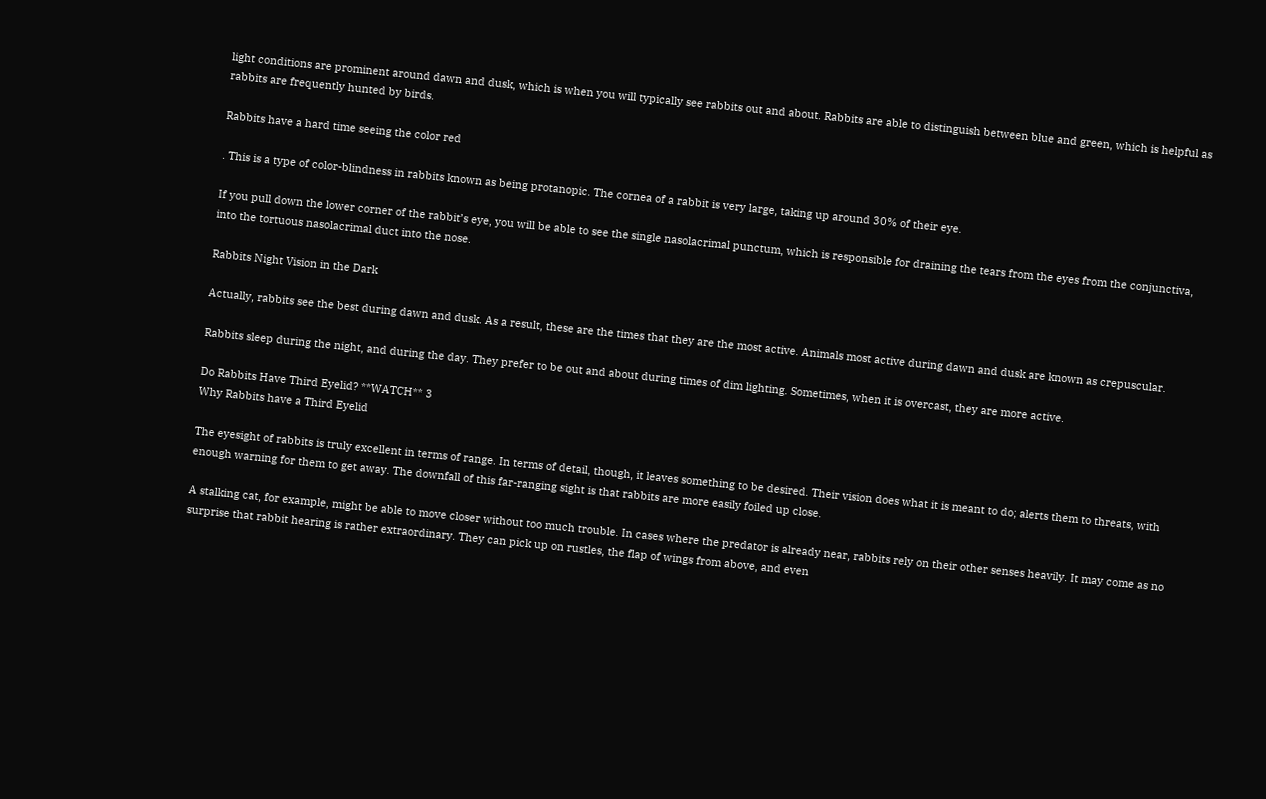light conditions are prominent around dawn and dusk, which is when you will typically see rabbits out and about. Rabbits are able to distinguish between blue and green, which is helpful as rabbits are frequently hunted by birds.

Rabbits have a hard time seeing the color red

. This is a type of color-blindness in rabbits known as being protanopic. The cornea of a rabbit is very large, taking up around 30% of their eye.

If you pull down the lower corner of the rabbit’s eye, you will be able to see the single nasolacrimal punctum, which is responsible for draining the tears from the eyes from the conjunctiva, into the tortuous nasolacrimal duct into the nose.

Rabbits Night Vision in the Dark

Actually, rabbits see the best during dawn and dusk. As a result, these are the times that they are the most active. Animals most active during dawn and dusk are known as crepuscular.

Rabbits sleep during the night, and during the day. They prefer to be out and about during times of dim lighting. Sometimes, when it is overcast, they are more active.

Do Rabbits Have Third Eyelid? **WATCH** 3
Why Rabbits have a Third Eyelid

The eyesight of rabbits is truly excellent in terms of range. In terms of detail, though, it leaves something to be desired. Their vision does what it is meant to do; alerts them to threats, with enough warning for them to get away. The downfall of this far-ranging sight is that rabbits are more easily foiled up close.

A stalking cat, for example, might be able to move closer without too much trouble. In cases where the predator is already near, rabbits rely on their other senses heavily. It may come as no surprise that rabbit hearing is rather extraordinary. They can pick up on rustles, the flap of wings from above, and even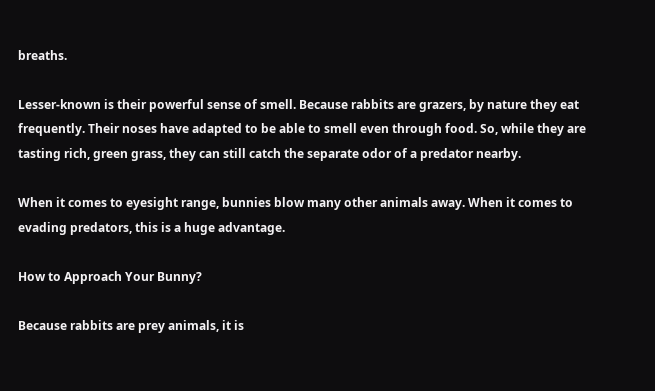breaths.

Lesser-known is their powerful sense of smell. Because rabbits are grazers, by nature they eat frequently. Their noses have adapted to be able to smell even through food. So, while they are tasting rich, green grass, they can still catch the separate odor of a predator nearby.

When it comes to eyesight range, bunnies blow many other animals away. When it comes to evading predators, this is a huge advantage.

How to Approach Your Bunny?

Because rabbits are prey animals, it is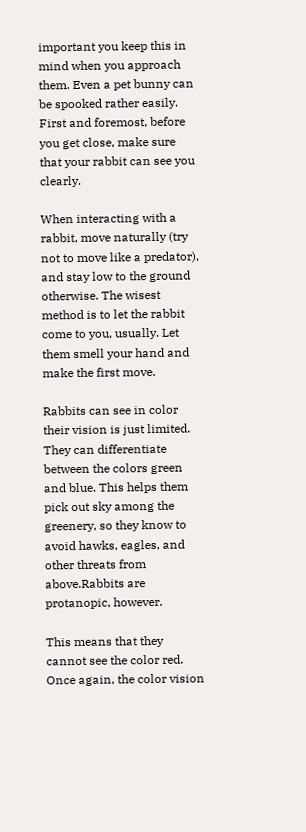important you keep this in mind when you approach them. Even a pet bunny can be spooked rather easily. First and foremost, before you get close, make sure that your rabbit can see you clearly.

When interacting with a rabbit, move naturally (try not to move like a predator), and stay low to the ground otherwise. The wisest method is to let the rabbit come to you, usually. Let them smell your hand and make the first move.

Rabbits can see in color their vision is just limited. They can differentiate between the colors green and blue. This helps them pick out sky among the greenery, so they know to avoid hawks, eagles, and other threats from above.Rabbits are protanopic, however.

This means that they cannot see the color red. Once again, the color vision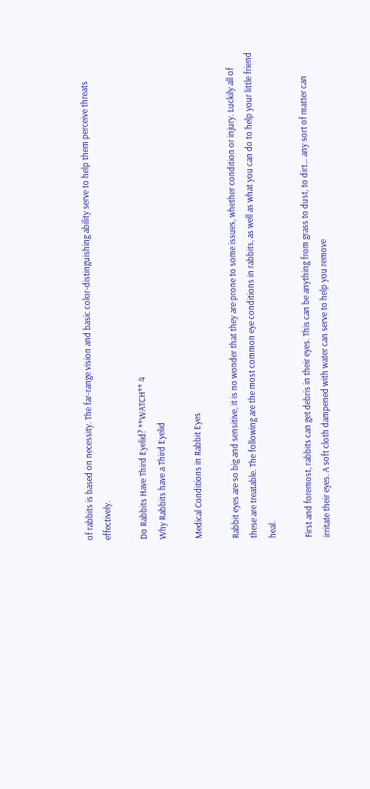of rabbits is based on necessity. The far-range vision and basic color-distinguishing ability serve to help them perceive threats effectively.

Do Rabbits Have Third Eyelid? **WATCH** 4
Why Rabbits have a Third Eyelid

Medical Conditions in Rabbit Eyes

Rabbit eyes are so big and sensitive, it is no wonder that they are prone to some issues, whether condition or injury. Luckily all of these are treatable. The following are the most common eye conditions in rabbits, as well as what you can do to help your little friend heal.

First and foremost, rabbits can get debris in their eyes. This can be anything from grass to dust, to dirt… any sort of matter can irritate their eyes. A soft cloth dampened with water can serve to help you remove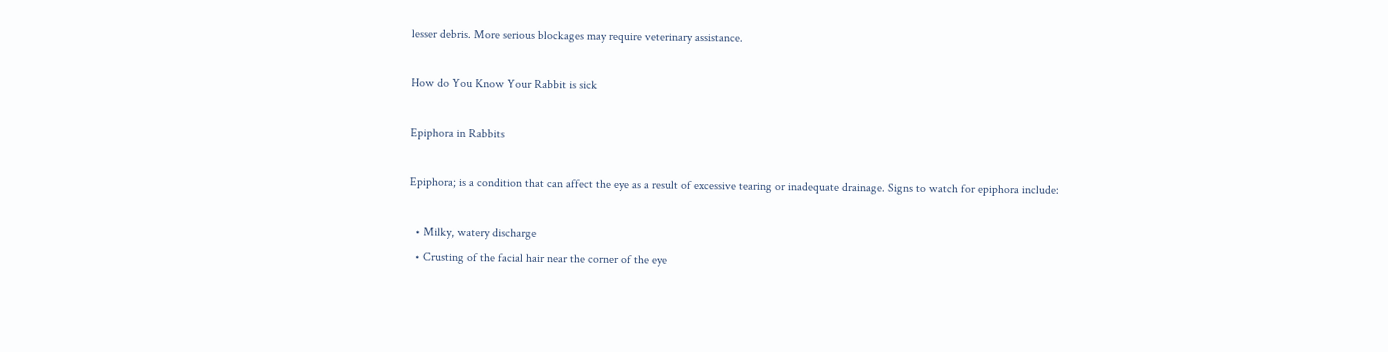lesser debris. More serious blockages may require veterinary assistance.

How do You Know Your Rabbit is sick

Epiphora in Rabbits

Epiphora; is a condition that can affect the eye as a result of excessive tearing or inadequate drainage. Signs to watch for epiphora include:

  • Milky, watery discharge
  • Crusting of the facial hair near the corner of the eye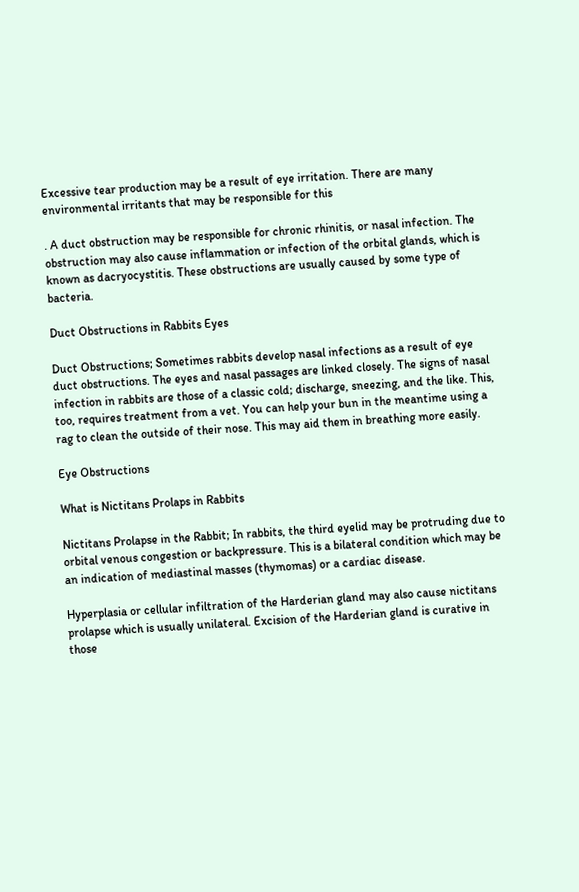Excessive tear production may be a result of eye irritation. There are many environmental irritants that may be responsible for this

. A duct obstruction may be responsible for chronic rhinitis, or nasal infection. The obstruction may also cause inflammation or infection of the orbital glands, which is known as dacryocystitis. These obstructions are usually caused by some type of bacteria.

Duct Obstructions in Rabbits Eyes

Duct Obstructions; Sometimes rabbits develop nasal infections as a result of eye duct obstructions. The eyes and nasal passages are linked closely. The signs of nasal infection in rabbits are those of a classic cold; discharge, sneezing, and the like. This, too, requires treatment from a vet. You can help your bun in the meantime using a rag to clean the outside of their nose. This may aid them in breathing more easily.

Eye Obstructions

What is Nictitans Prolaps in Rabbits

Nictitans Prolapse in the Rabbit; In rabbits, the third eyelid may be protruding due to orbital venous congestion or backpressure. This is a bilateral condition which may be an indication of mediastinal masses (thymomas) or a cardiac disease.

Hyperplasia or cellular infiltration of the Harderian gland may also cause nictitans prolapse which is usually unilateral. Excision of the Harderian gland is curative in those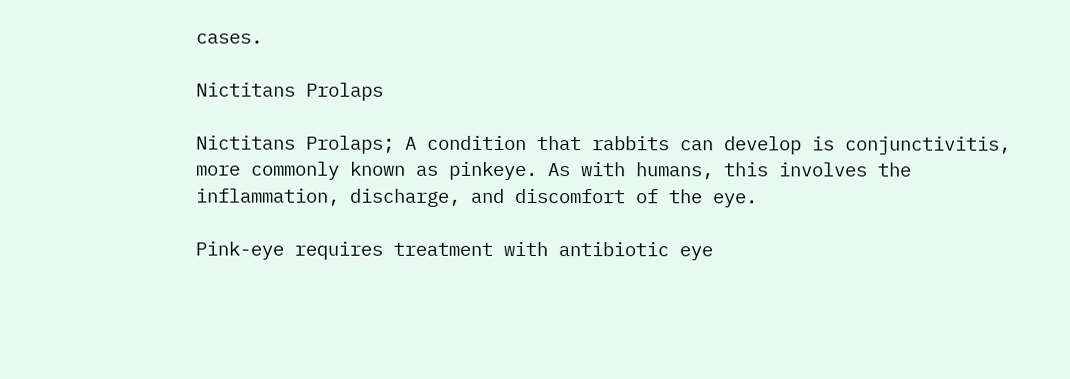cases.

Nictitans Prolaps

Nictitans Prolaps; A condition that rabbits can develop is conjunctivitis, more commonly known as pinkeye. As with humans, this involves the inflammation, discharge, and discomfort of the eye.

Pink-eye requires treatment with antibiotic eye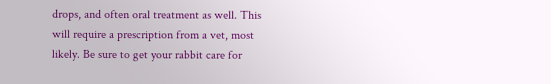drops, and often oral treatment as well. This will require a prescription from a vet, most likely. Be sure to get your rabbit care for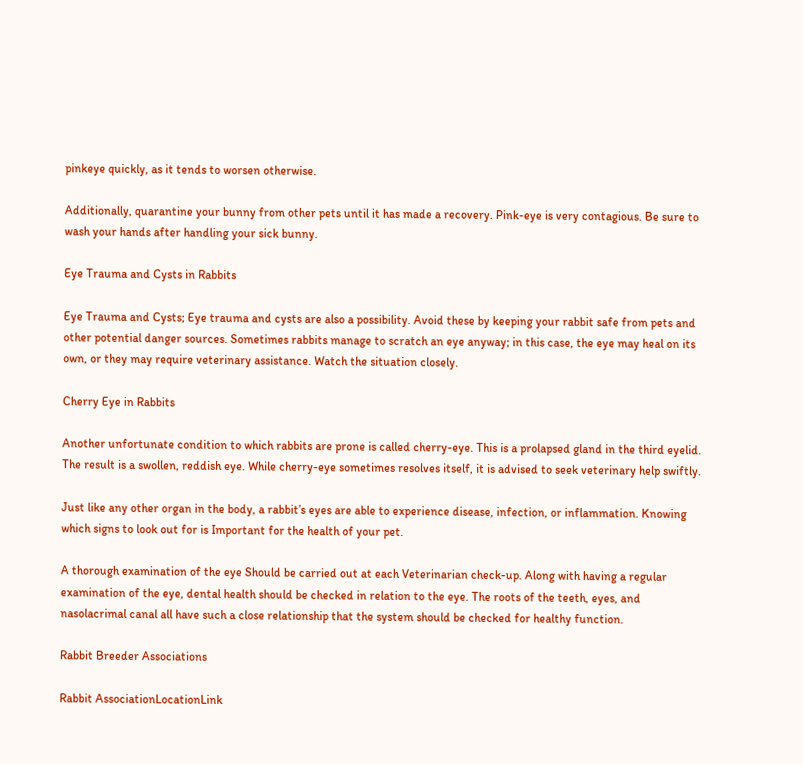pinkeye quickly, as it tends to worsen otherwise.

Additionally, quarantine your bunny from other pets until it has made a recovery. Pink-eye is very contagious. Be sure to wash your hands after handling your sick bunny.

Eye Trauma and Cysts in Rabbits

Eye Trauma and Cysts; Eye trauma and cysts are also a possibility. Avoid these by keeping your rabbit safe from pets and other potential danger sources. Sometimes rabbits manage to scratch an eye anyway; in this case, the eye may heal on its own, or they may require veterinary assistance. Watch the situation closely.

Cherry Eye in Rabbits

Another unfortunate condition to which rabbits are prone is called cherry-eye. This is a prolapsed gland in the third eyelid. The result is a swollen, reddish eye. While cherry-eye sometimes resolves itself, it is advised to seek veterinary help swiftly.

Just like any other organ in the body, a rabbit’s eyes are able to experience disease, infection, or inflammation. Knowing which signs to look out for is Important for the health of your pet.

A thorough examination of the eye Should be carried out at each Veterinarian check-up. Along with having a regular examination of the eye, dental health should be checked in relation to the eye. The roots of the teeth, eyes, and nasolacrimal canal all have such a close relationship that the system should be checked for healthy function.

Rabbit Breeder Associations

Rabbit AssociationLocationLink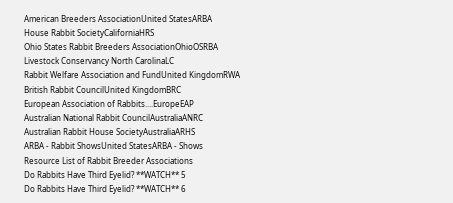American Breeders AssociationUnited StatesARBA
House Rabbit SocietyCaliforniaHRS
Ohio States Rabbit Breeders AssociationOhioOSRBA
Livestock Conservancy North CarolinaLC
Rabbit Welfare Association and FundUnited KingdomRWA
British Rabbit CouncilUnited KingdomBRC
European Association of Rabbits....EuropeEAP
Australian National Rabbit CouncilAustraliaANRC
Australian Rabbit House SocietyAustraliaARHS
ARBA - Rabbit ShowsUnited StatesARBA - Shows
Resource List of Rabbit Breeder Associations
Do Rabbits Have Third Eyelid? **WATCH** 5
Do Rabbits Have Third Eyelid? **WATCH** 6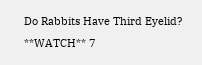Do Rabbits Have Third Eyelid? **WATCH** 7